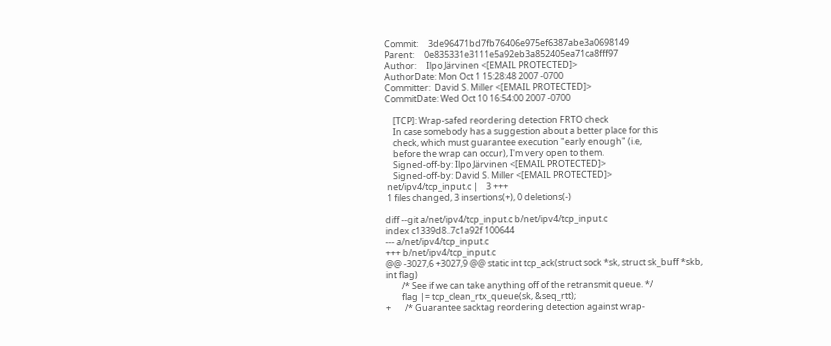Commit:     3de96471bd7fb76406e975ef6387abe3a0698149
Parent:     0e835331e3111e5a92eb3a852405ea71ca8fff97
Author:     Ilpo Järvinen <[EMAIL PROTECTED]>
AuthorDate: Mon Oct 1 15:28:48 2007 -0700
Committer:  David S. Miller <[EMAIL PROTECTED]>
CommitDate: Wed Oct 10 16:54:00 2007 -0700

    [TCP]: Wrap-safed reordering detection FRTO check
    In case somebody has a suggestion about a better place for this
    check, which must guarantee execution "early enough" (i.e,
    before the wrap can occur), I'm very open to them.
    Signed-off-by: Ilpo Järvinen <[EMAIL PROTECTED]>
    Signed-off-by: David S. Miller <[EMAIL PROTECTED]>
 net/ipv4/tcp_input.c |    3 +++
 1 files changed, 3 insertions(+), 0 deletions(-)

diff --git a/net/ipv4/tcp_input.c b/net/ipv4/tcp_input.c
index c1339d8..7c1a92f 100644
--- a/net/ipv4/tcp_input.c
+++ b/net/ipv4/tcp_input.c
@@ -3027,6 +3027,9 @@ static int tcp_ack(struct sock *sk, struct sk_buff *skb,
int flag)
        /* See if we can take anything off of the retransmit queue. */
        flag |= tcp_clean_rtx_queue(sk, &seq_rtt);
+       /* Guarantee sacktag reordering detection against wrap-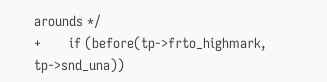arounds */
+       if (before(tp->frto_highmark, tp->snd_una))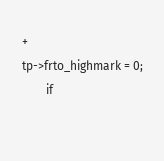+               tp->frto_highmark = 0;
        if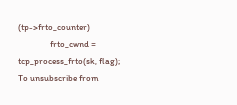(tp->frto_counter)
                frto_cwnd = tcp_process_frto(sk, flag);
To unsubscribe from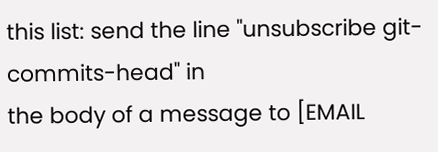this list: send the line "unsubscribe git-commits-head" in
the body of a message to [EMAIL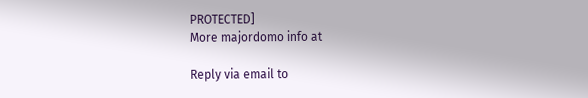PROTECTED]
More majordomo info at

Reply via email to